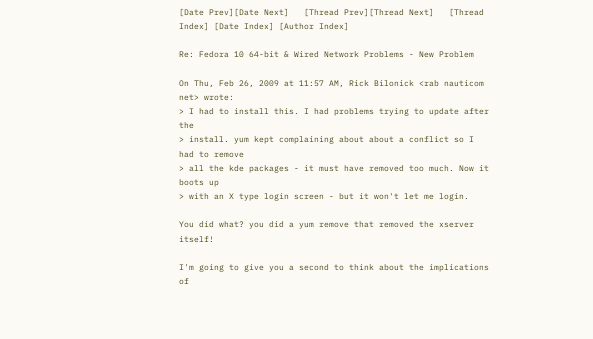[Date Prev][Date Next]   [Thread Prev][Thread Next]   [Thread Index] [Date Index] [Author Index]

Re: Fedora 10 64-bit & Wired Network Problems - New Problem

On Thu, Feb 26, 2009 at 11:57 AM, Rick Bilonick <rab nauticom net> wrote:
> I had to install this. I had problems trying to update after the
> install. yum kept complaining about about a conflict so I had to remove
> all the kde packages - it must have removed too much. Now it boots up
> with an X type login screen - but it won't let me login.

You did what? you did a yum remove that removed the xserver itself!

I'm going to give you a second to think about the implications of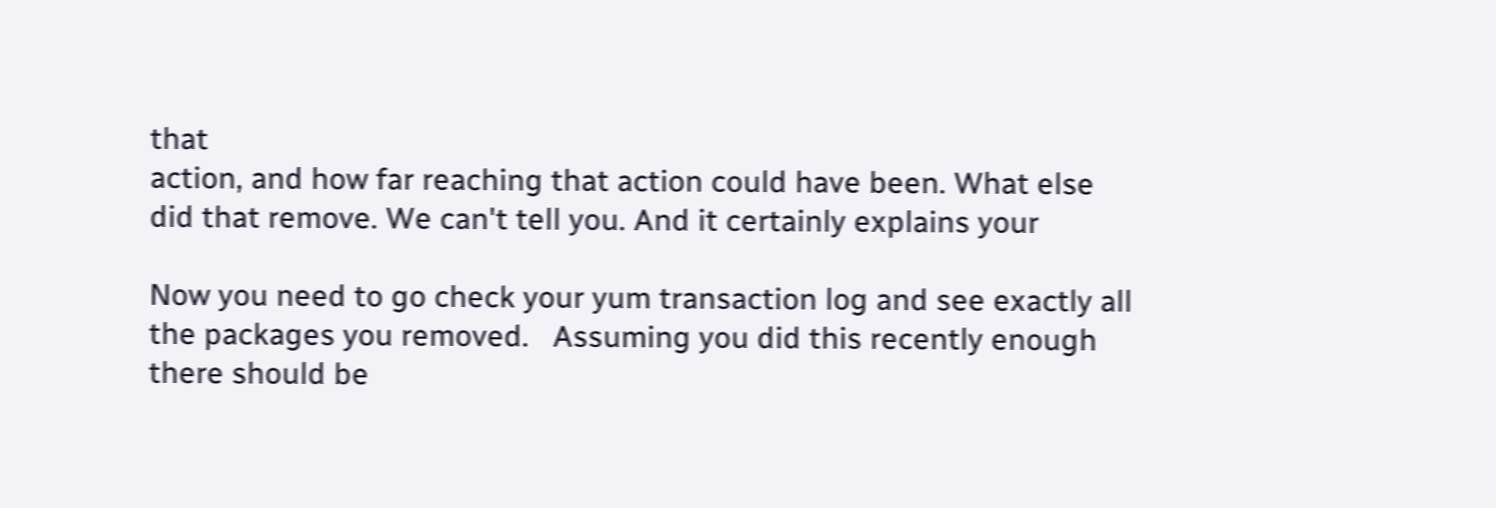that
action, and how far reaching that action could have been. What else
did that remove. We can't tell you. And it certainly explains your

Now you need to go check your yum transaction log and see exactly all
the packages you removed.   Assuming you did this recently enough
there should be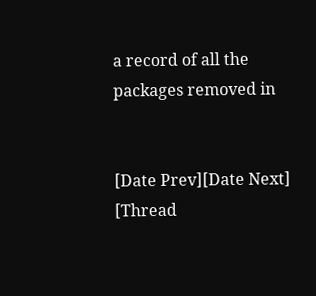a record of all the packages removed in


[Date Prev][Date Next]   [Thread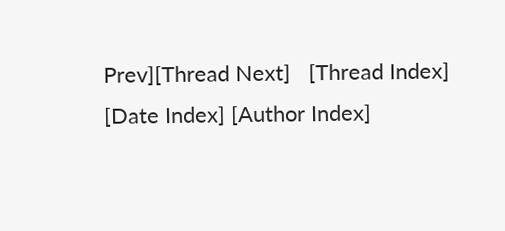Prev][Thread Next]   [Thread Index] [Date Index] [Author Index]